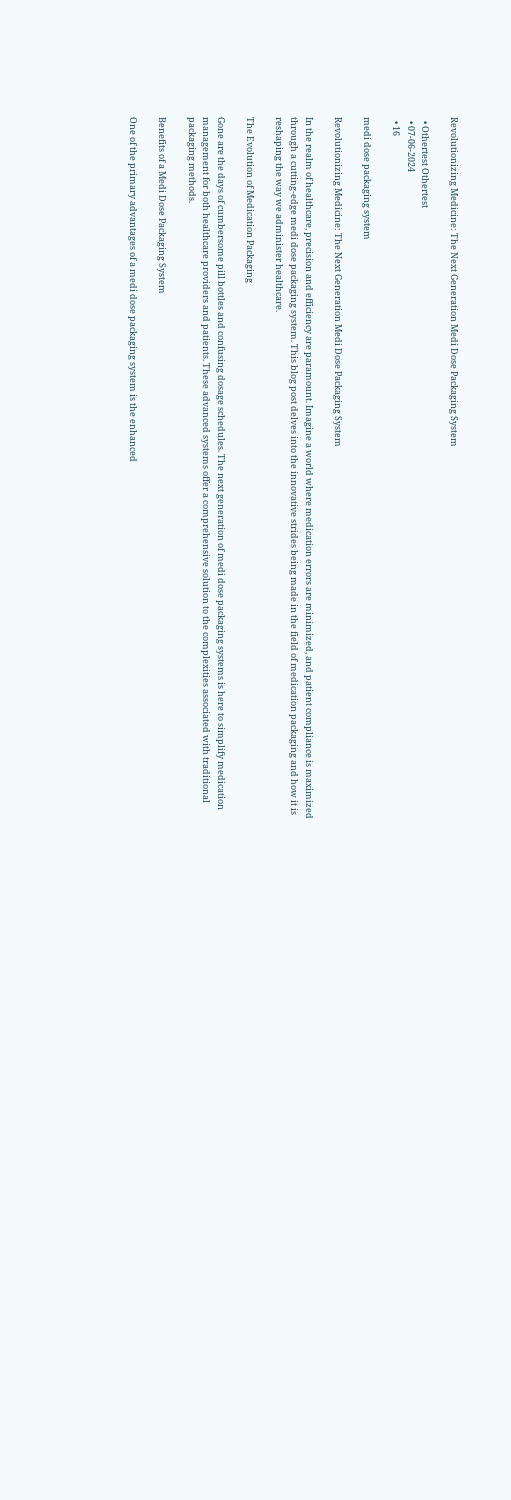Revolutionizing Medicine: The Next Generation Medi Dose Packaging System

  • Othertest Othertest
  • 07-06-2024
  • 16

medi dose packaging system

Revolutionizing Medicine: The Next Generation Medi Dose Packaging System

In the realm of healthcare, precision and efficiency are paramount. Imagine a world where medication errors are minimized, and patient compliance is maximized through a cutting-edge medi dose packaging system. This blog post delves into the innovative strides being made in the field of medication packaging and how it is reshaping the way we administer healthcare.

The Evolution of Medication Packaging

Gone are the days of cumbersome pill bottles and confusing dosage schedules. The next generation of medi dose packaging systems is here to simplify medication management for both healthcare providers and patients. These advanced systems offer a comprehensive solution to the complexities associated with traditional packaging methods.

Benefits of a Medi Dose Packaging System

One of the primary advantages of a medi dose packaging system is the enhanced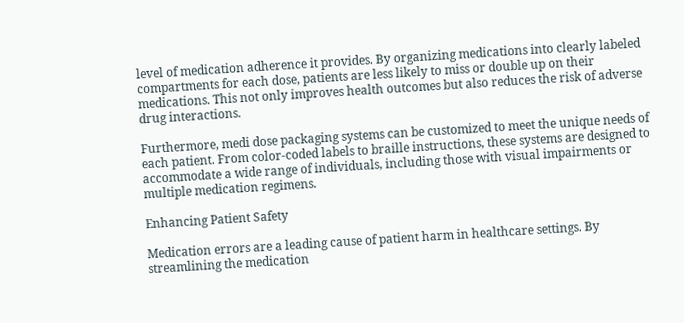level of medication adherence it provides. By organizing medications into clearly labeled compartments for each dose, patients are less likely to miss or double up on their medications. This not only improves health outcomes but also reduces the risk of adverse drug interactions.

Furthermore, medi dose packaging systems can be customized to meet the unique needs of each patient. From color-coded labels to braille instructions, these systems are designed to accommodate a wide range of individuals, including those with visual impairments or multiple medication regimens.

Enhancing Patient Safety

Medication errors are a leading cause of patient harm in healthcare settings. By streamlining the medication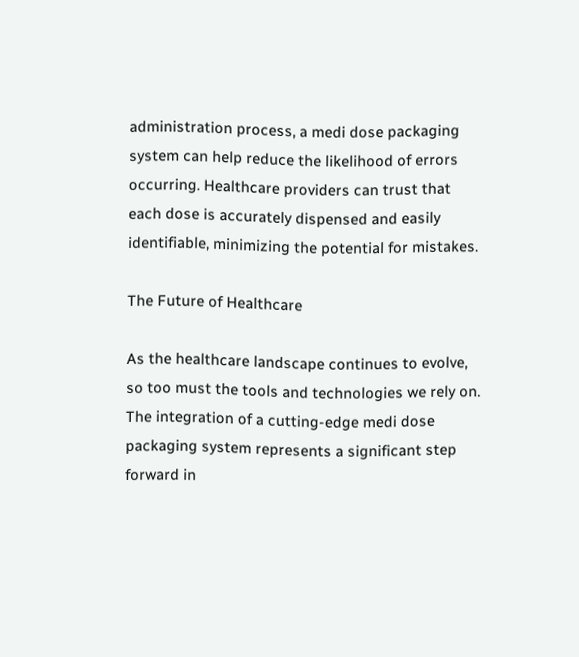administration process, a medi dose packaging system can help reduce the likelihood of errors occurring. Healthcare providers can trust that each dose is accurately dispensed and easily identifiable, minimizing the potential for mistakes.

The Future of Healthcare

As the healthcare landscape continues to evolve, so too must the tools and technologies we rely on. The integration of a cutting-edge medi dose packaging system represents a significant step forward in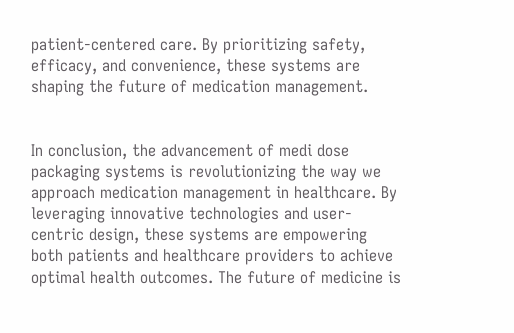patient-centered care. By prioritizing safety, efficacy, and convenience, these systems are shaping the future of medication management.


In conclusion, the advancement of medi dose packaging systems is revolutionizing the way we approach medication management in healthcare. By leveraging innovative technologies and user-centric design, these systems are empowering both patients and healthcare providers to achieve optimal health outcomes. The future of medicine is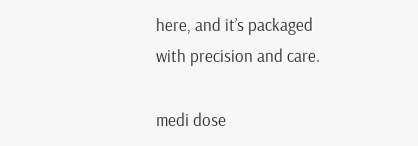here, and it’s packaged with precision and care.

medi dose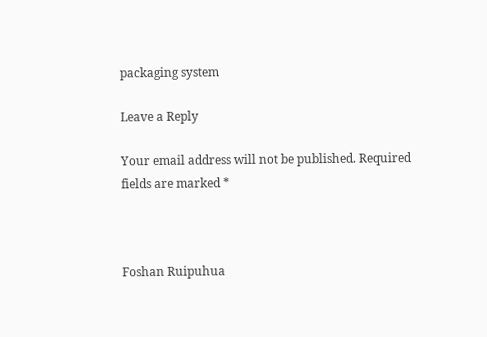packaging system

Leave a Reply

Your email address will not be published. Required fields are marked *



Foshan Ruipuhua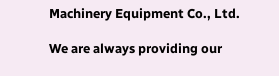Machinery Equipment Co., Ltd.

We are always providing our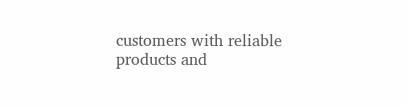customers with reliable products and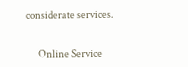considerate services.


      Online Service